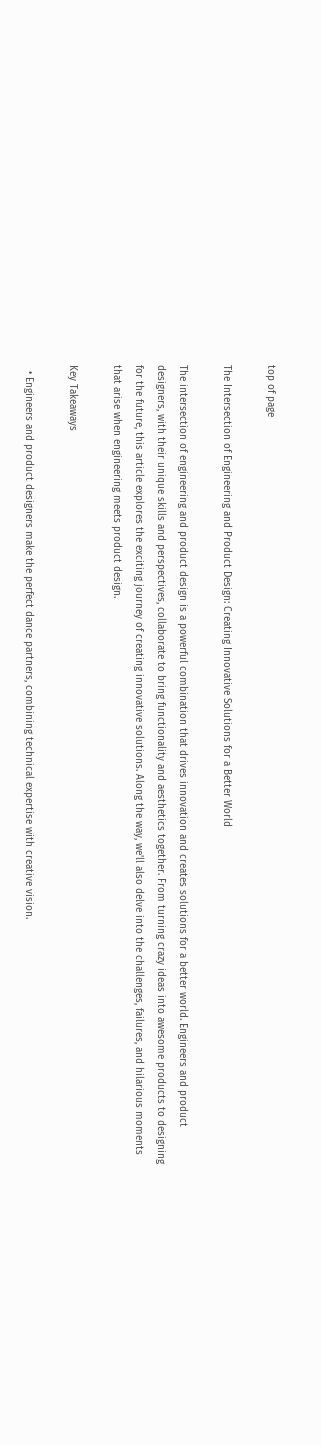top of page

The Intersection of Engineering and Product Design: Creating Innovative Solutions for a Better World

The intersection of engineering and product design is a powerful combination that drives innovation and creates solutions for a better world. Engineers and product designers, with their unique skills and perspectives, collaborate to bring functionality and aesthetics together. From turning crazy ideas into awesome products to designing for the future, this article explores the exciting journey of creating innovative solutions. Along the way, we'll also delve into the challenges, failures, and hilarious moments that arise when engineering meets product design.

Key Takeaways

  • Engineers and product designers make the perfect dance partners, combining technical expertise with creative vision.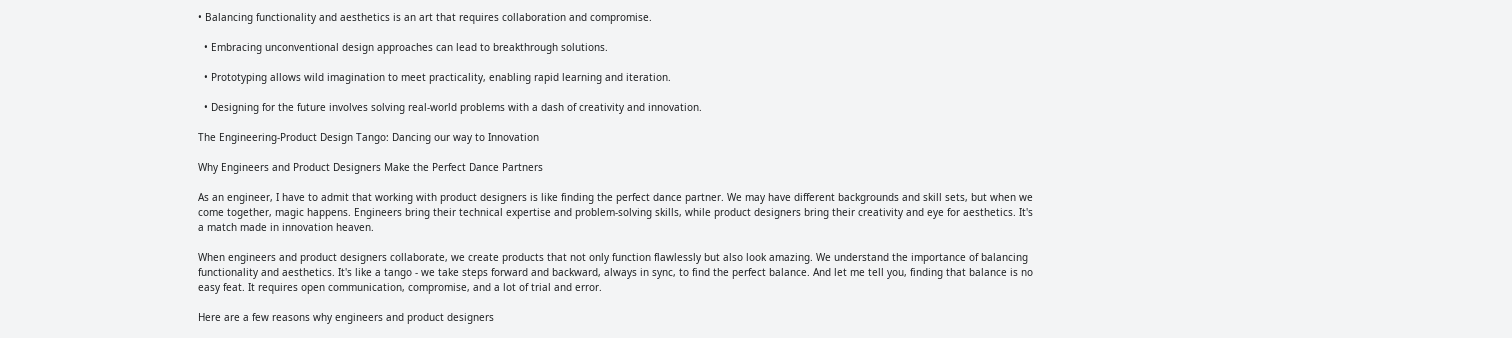• Balancing functionality and aesthetics is an art that requires collaboration and compromise.

  • Embracing unconventional design approaches can lead to breakthrough solutions.

  • Prototyping allows wild imagination to meet practicality, enabling rapid learning and iteration.

  • Designing for the future involves solving real-world problems with a dash of creativity and innovation.

The Engineering-Product Design Tango: Dancing our way to Innovation

Why Engineers and Product Designers Make the Perfect Dance Partners

As an engineer, I have to admit that working with product designers is like finding the perfect dance partner. We may have different backgrounds and skill sets, but when we come together, magic happens. Engineers bring their technical expertise and problem-solving skills, while product designers bring their creativity and eye for aesthetics. It's a match made in innovation heaven.

When engineers and product designers collaborate, we create products that not only function flawlessly but also look amazing. We understand the importance of balancing functionality and aesthetics. It's like a tango - we take steps forward and backward, always in sync, to find the perfect balance. And let me tell you, finding that balance is no easy feat. It requires open communication, compromise, and a lot of trial and error.

Here are a few reasons why engineers and product designers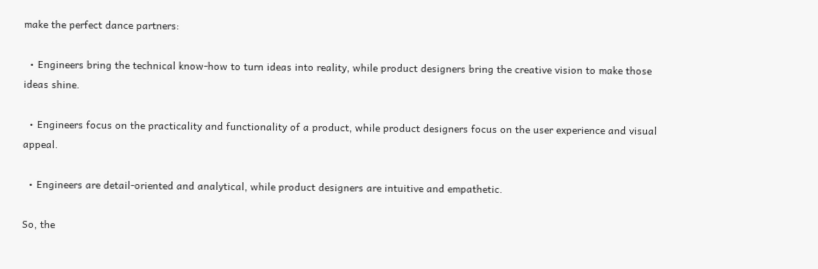make the perfect dance partners:

  • Engineers bring the technical know-how to turn ideas into reality, while product designers bring the creative vision to make those ideas shine.

  • Engineers focus on the practicality and functionality of a product, while product designers focus on the user experience and visual appeal.

  • Engineers are detail-oriented and analytical, while product designers are intuitive and empathetic.

So, the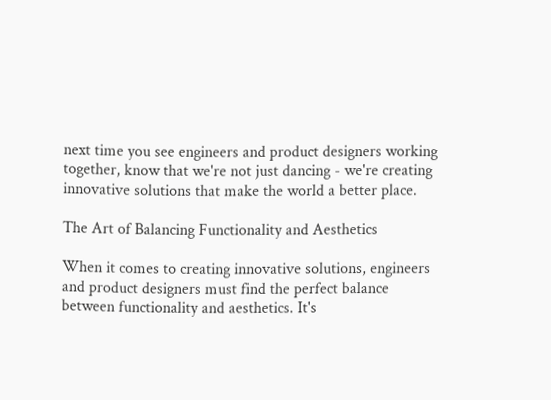next time you see engineers and product designers working together, know that we're not just dancing - we're creating innovative solutions that make the world a better place.

The Art of Balancing Functionality and Aesthetics

When it comes to creating innovative solutions, engineers and product designers must find the perfect balance between functionality and aesthetics. It's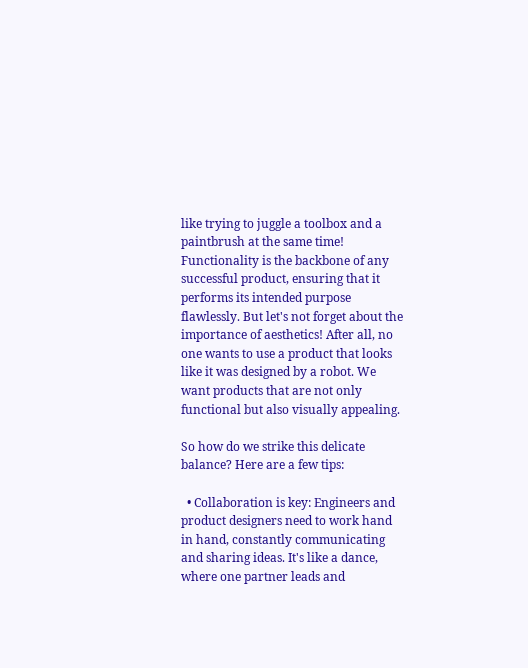like trying to juggle a toolbox and a paintbrush at the same time! Functionality is the backbone of any successful product, ensuring that it performs its intended purpose flawlessly. But let's not forget about the importance of aesthetics! After all, no one wants to use a product that looks like it was designed by a robot. We want products that are not only functional but also visually appealing.

So how do we strike this delicate balance? Here are a few tips:

  • Collaboration is key: Engineers and product designers need to work hand in hand, constantly communicating and sharing ideas. It's like a dance, where one partner leads and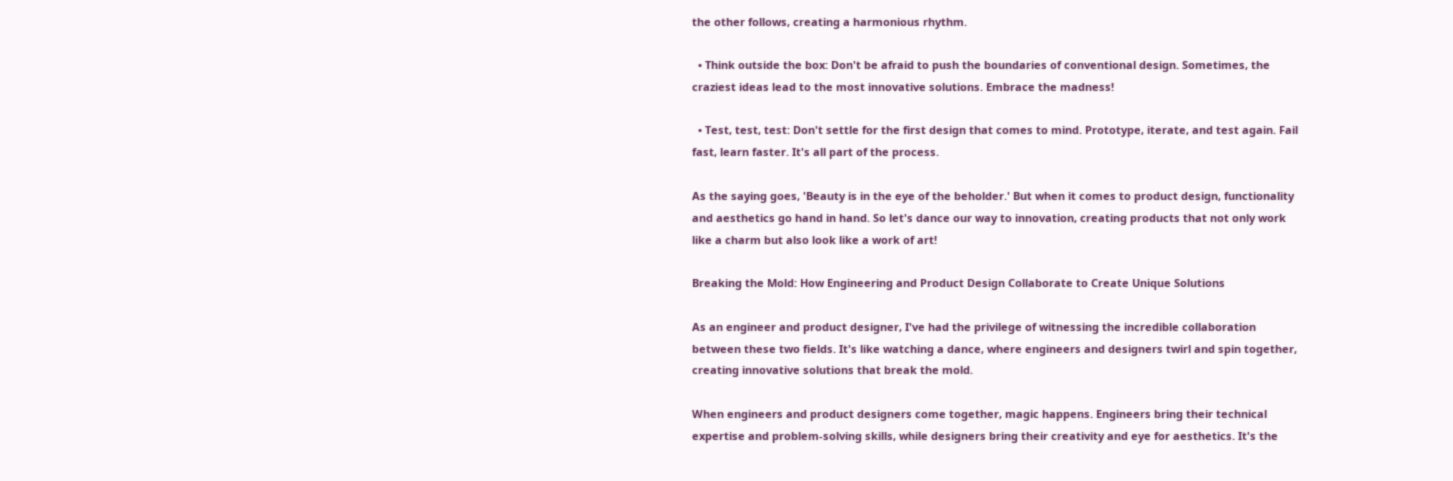the other follows, creating a harmonious rhythm.

  • Think outside the box: Don't be afraid to push the boundaries of conventional design. Sometimes, the craziest ideas lead to the most innovative solutions. Embrace the madness!

  • Test, test, test: Don't settle for the first design that comes to mind. Prototype, iterate, and test again. Fail fast, learn faster. It's all part of the process.

As the saying goes, 'Beauty is in the eye of the beholder.' But when it comes to product design, functionality and aesthetics go hand in hand. So let's dance our way to innovation, creating products that not only work like a charm but also look like a work of art!

Breaking the Mold: How Engineering and Product Design Collaborate to Create Unique Solutions

As an engineer and product designer, I've had the privilege of witnessing the incredible collaboration between these two fields. It's like watching a dance, where engineers and designers twirl and spin together, creating innovative solutions that break the mold.

When engineers and product designers come together, magic happens. Engineers bring their technical expertise and problem-solving skills, while designers bring their creativity and eye for aesthetics. It's the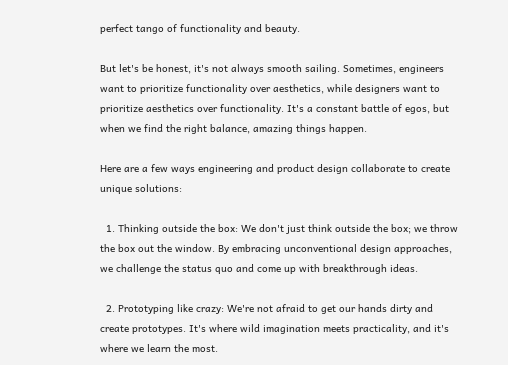perfect tango of functionality and beauty.

But let's be honest, it's not always smooth sailing. Sometimes, engineers want to prioritize functionality over aesthetics, while designers want to prioritize aesthetics over functionality. It's a constant battle of egos, but when we find the right balance, amazing things happen.

Here are a few ways engineering and product design collaborate to create unique solutions:

  1. Thinking outside the box: We don't just think outside the box; we throw the box out the window. By embracing unconventional design approaches, we challenge the status quo and come up with breakthrough ideas.

  2. Prototyping like crazy: We're not afraid to get our hands dirty and create prototypes. It's where wild imagination meets practicality, and it's where we learn the most.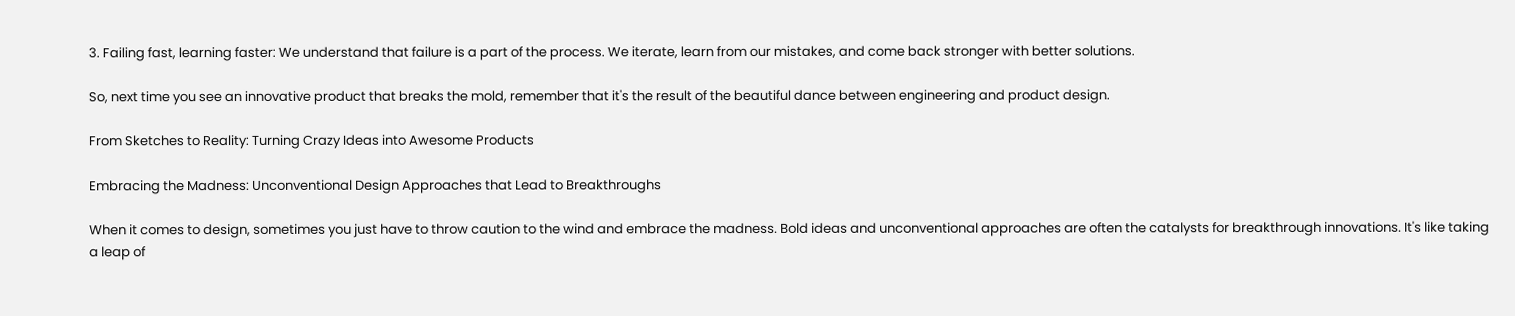3. Failing fast, learning faster: We understand that failure is a part of the process. We iterate, learn from our mistakes, and come back stronger with better solutions.

So, next time you see an innovative product that breaks the mold, remember that it's the result of the beautiful dance between engineering and product design.

From Sketches to Reality: Turning Crazy Ideas into Awesome Products

Embracing the Madness: Unconventional Design Approaches that Lead to Breakthroughs

When it comes to design, sometimes you just have to throw caution to the wind and embrace the madness. Bold ideas and unconventional approaches are often the catalysts for breakthrough innovations. It's like taking a leap of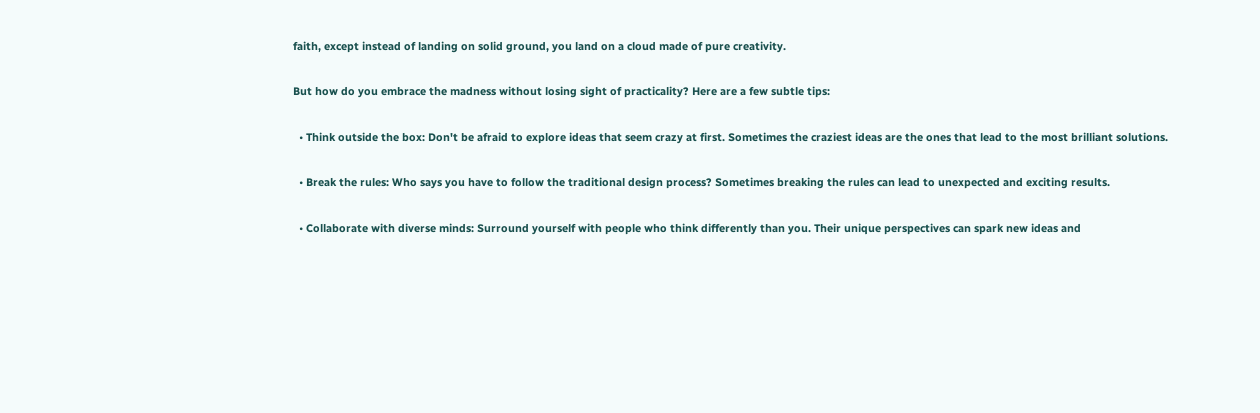faith, except instead of landing on solid ground, you land on a cloud made of pure creativity.

But how do you embrace the madness without losing sight of practicality? Here are a few subtle tips:

  • Think outside the box: Don't be afraid to explore ideas that seem crazy at first. Sometimes the craziest ideas are the ones that lead to the most brilliant solutions.

  • Break the rules: Who says you have to follow the traditional design process? Sometimes breaking the rules can lead to unexpected and exciting results.

  • Collaborate with diverse minds: Surround yourself with people who think differently than you. Their unique perspectives can spark new ideas and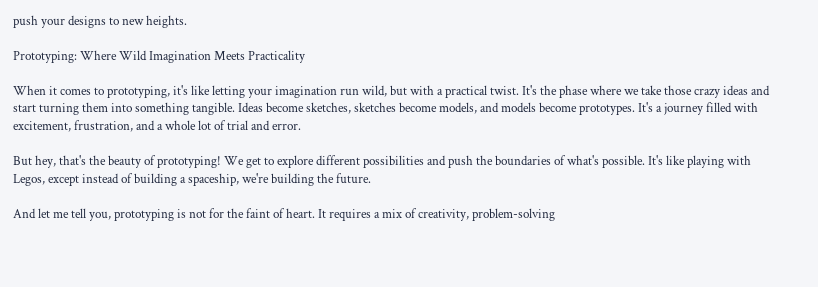push your designs to new heights.

Prototyping: Where Wild Imagination Meets Practicality

When it comes to prototyping, it's like letting your imagination run wild, but with a practical twist. It's the phase where we take those crazy ideas and start turning them into something tangible. Ideas become sketches, sketches become models, and models become prototypes. It's a journey filled with excitement, frustration, and a whole lot of trial and error.

But hey, that's the beauty of prototyping! We get to explore different possibilities and push the boundaries of what's possible. It's like playing with Legos, except instead of building a spaceship, we're building the future.

And let me tell you, prototyping is not for the faint of heart. It requires a mix of creativity, problem-solving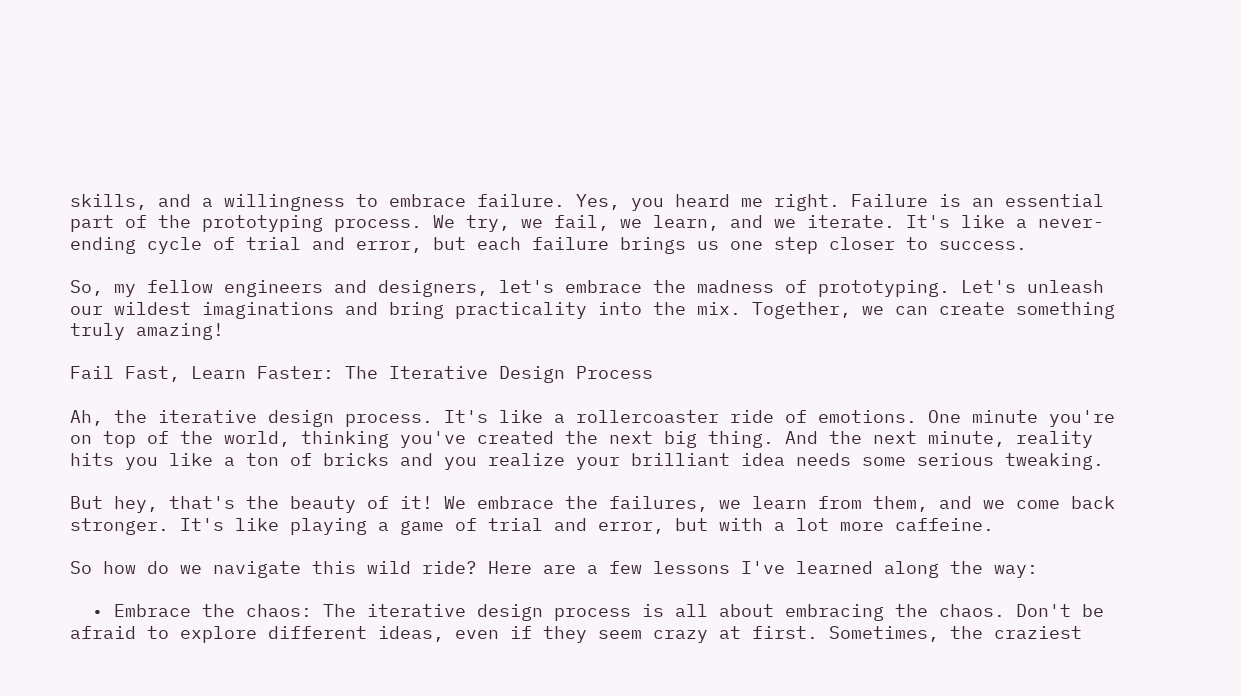skills, and a willingness to embrace failure. Yes, you heard me right. Failure is an essential part of the prototyping process. We try, we fail, we learn, and we iterate. It's like a never-ending cycle of trial and error, but each failure brings us one step closer to success.

So, my fellow engineers and designers, let's embrace the madness of prototyping. Let's unleash our wildest imaginations and bring practicality into the mix. Together, we can create something truly amazing!

Fail Fast, Learn Faster: The Iterative Design Process

Ah, the iterative design process. It's like a rollercoaster ride of emotions. One minute you're on top of the world, thinking you've created the next big thing. And the next minute, reality hits you like a ton of bricks and you realize your brilliant idea needs some serious tweaking.

But hey, that's the beauty of it! We embrace the failures, we learn from them, and we come back stronger. It's like playing a game of trial and error, but with a lot more caffeine.

So how do we navigate this wild ride? Here are a few lessons I've learned along the way:

  • Embrace the chaos: The iterative design process is all about embracing the chaos. Don't be afraid to explore different ideas, even if they seem crazy at first. Sometimes, the craziest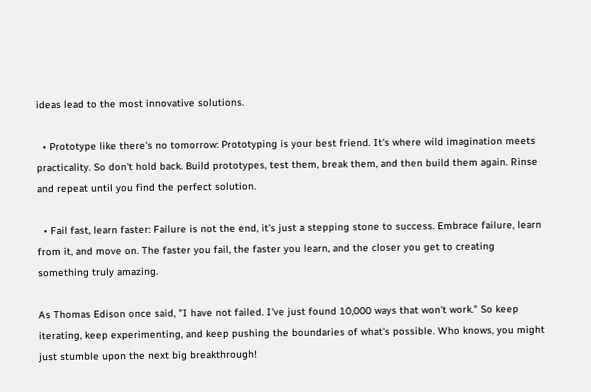ideas lead to the most innovative solutions.

  • Prototype like there's no tomorrow: Prototyping is your best friend. It's where wild imagination meets practicality. So don't hold back. Build prototypes, test them, break them, and then build them again. Rinse and repeat until you find the perfect solution.

  • Fail fast, learn faster: Failure is not the end, it's just a stepping stone to success. Embrace failure, learn from it, and move on. The faster you fail, the faster you learn, and the closer you get to creating something truly amazing.

As Thomas Edison once said, "I have not failed. I've just found 10,000 ways that won't work." So keep iterating, keep experimenting, and keep pushing the boundaries of what's possible. Who knows, you might just stumble upon the next big breakthrough!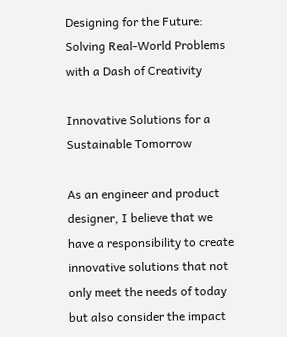Designing for the Future: Solving Real-World Problems with a Dash of Creativity

Innovative Solutions for a Sustainable Tomorrow

As an engineer and product designer, I believe that we have a responsibility to create innovative solutions that not only meet the needs of today but also consider the impact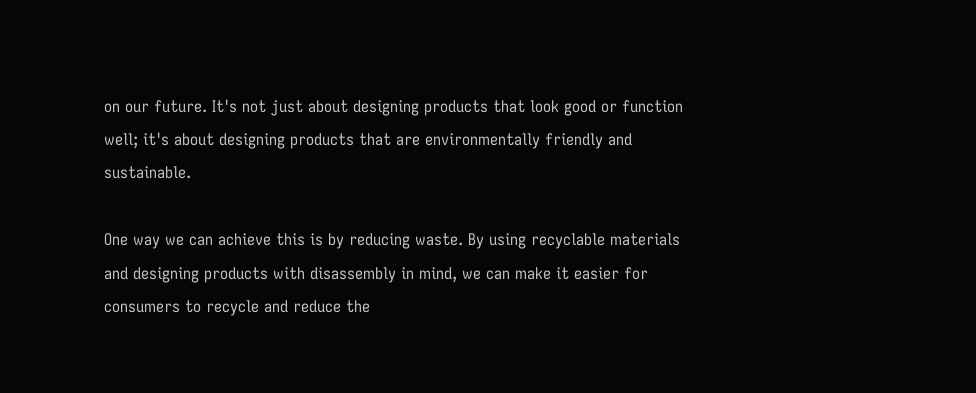on our future. It's not just about designing products that look good or function well; it's about designing products that are environmentally friendly and sustainable.

One way we can achieve this is by reducing waste. By using recyclable materials and designing products with disassembly in mind, we can make it easier for consumers to recycle and reduce the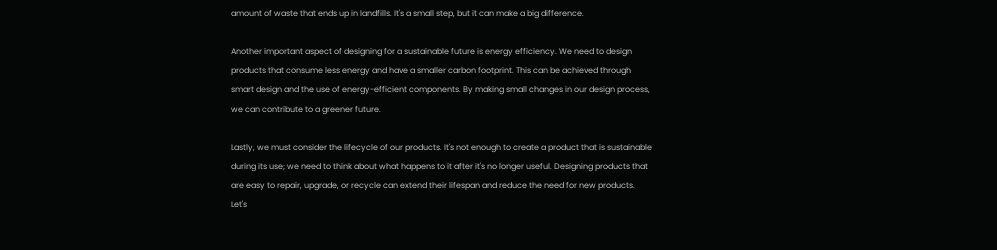amount of waste that ends up in landfills. It's a small step, but it can make a big difference.

Another important aspect of designing for a sustainable future is energy efficiency. We need to design products that consume less energy and have a smaller carbon footprint. This can be achieved through smart design and the use of energy-efficient components. By making small changes in our design process, we can contribute to a greener future.

Lastly, we must consider the lifecycle of our products. It's not enough to create a product that is sustainable during its use; we need to think about what happens to it after it's no longer useful. Designing products that are easy to repair, upgrade, or recycle can extend their lifespan and reduce the need for new products. Let's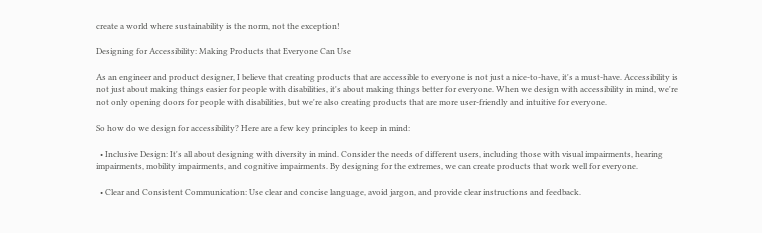create a world where sustainability is the norm, not the exception!

Designing for Accessibility: Making Products that Everyone Can Use

As an engineer and product designer, I believe that creating products that are accessible to everyone is not just a nice-to-have, it's a must-have. Accessibility is not just about making things easier for people with disabilities, it's about making things better for everyone. When we design with accessibility in mind, we're not only opening doors for people with disabilities, but we're also creating products that are more user-friendly and intuitive for everyone.

So how do we design for accessibility? Here are a few key principles to keep in mind:

  • Inclusive Design: It's all about designing with diversity in mind. Consider the needs of different users, including those with visual impairments, hearing impairments, mobility impairments, and cognitive impairments. By designing for the extremes, we can create products that work well for everyone.

  • Clear and Consistent Communication: Use clear and concise language, avoid jargon, and provide clear instructions and feedback.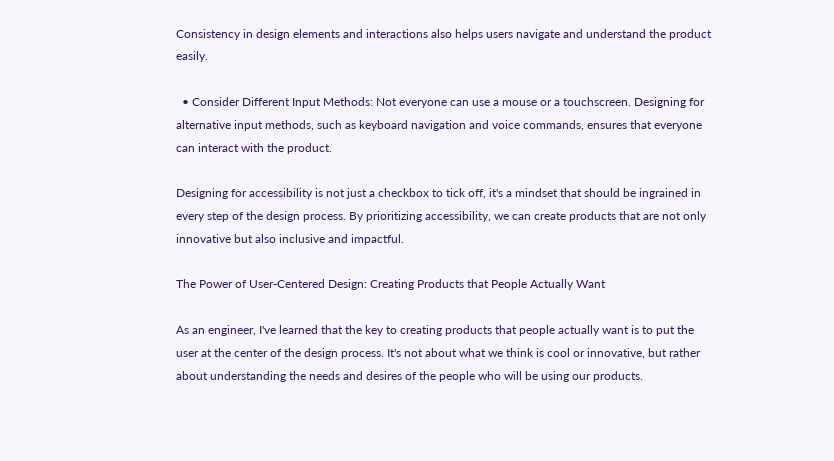Consistency in design elements and interactions also helps users navigate and understand the product easily.

  • Consider Different Input Methods: Not everyone can use a mouse or a touchscreen. Designing for alternative input methods, such as keyboard navigation and voice commands, ensures that everyone can interact with the product.

Designing for accessibility is not just a checkbox to tick off, it's a mindset that should be ingrained in every step of the design process. By prioritizing accessibility, we can create products that are not only innovative but also inclusive and impactful.

The Power of User-Centered Design: Creating Products that People Actually Want

As an engineer, I've learned that the key to creating products that people actually want is to put the user at the center of the design process. It's not about what we think is cool or innovative, but rather about understanding the needs and desires of the people who will be using our products.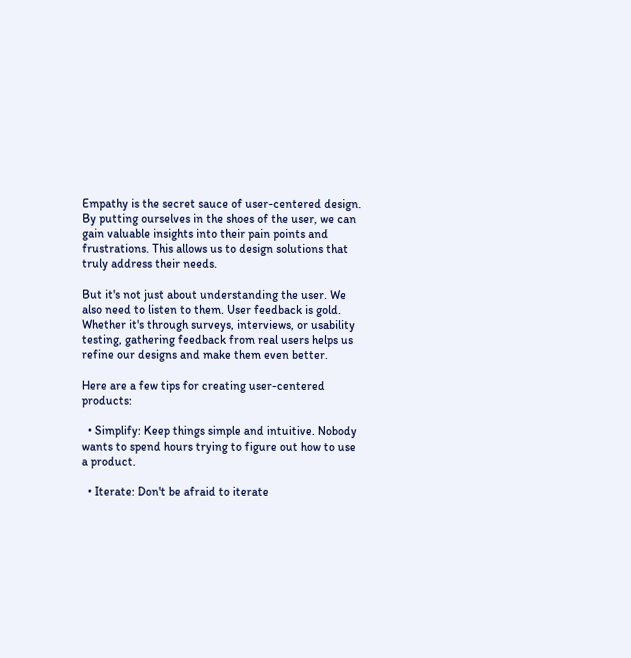Empathy is the secret sauce of user-centered design. By putting ourselves in the shoes of the user, we can gain valuable insights into their pain points and frustrations. This allows us to design solutions that truly address their needs.

But it's not just about understanding the user. We also need to listen to them. User feedback is gold. Whether it's through surveys, interviews, or usability testing, gathering feedback from real users helps us refine our designs and make them even better.

Here are a few tips for creating user-centered products:

  • Simplify: Keep things simple and intuitive. Nobody wants to spend hours trying to figure out how to use a product.

  • Iterate: Don't be afraid to iterate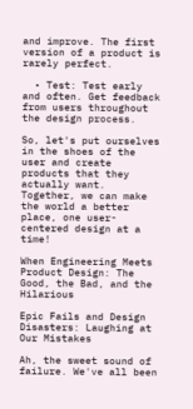and improve. The first version of a product is rarely perfect.

  • Test: Test early and often. Get feedback from users throughout the design process.

So, let's put ourselves in the shoes of the user and create products that they actually want. Together, we can make the world a better place, one user-centered design at a time!

When Engineering Meets Product Design: The Good, the Bad, and the Hilarious

Epic Fails and Design Disasters: Laughing at Our Mistakes

Ah, the sweet sound of failure. We've all been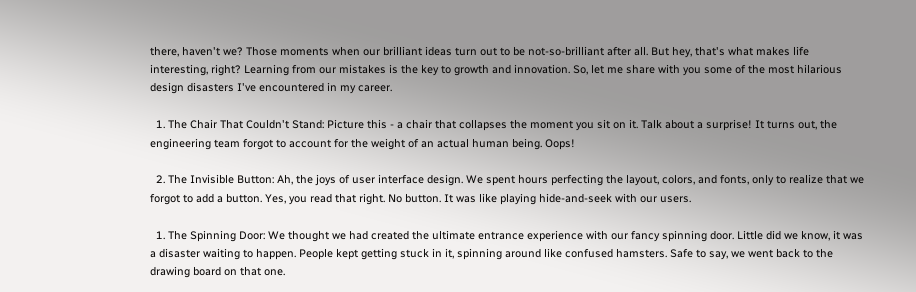there, haven't we? Those moments when our brilliant ideas turn out to be not-so-brilliant after all. But hey, that's what makes life interesting, right? Learning from our mistakes is the key to growth and innovation. So, let me share with you some of the most hilarious design disasters I've encountered in my career.

  1. The Chair That Couldn't Stand: Picture this - a chair that collapses the moment you sit on it. Talk about a surprise! It turns out, the engineering team forgot to account for the weight of an actual human being. Oops!

  2. The Invisible Button: Ah, the joys of user interface design. We spent hours perfecting the layout, colors, and fonts, only to realize that we forgot to add a button. Yes, you read that right. No button. It was like playing hide-and-seek with our users.

  1. The Spinning Door: We thought we had created the ultimate entrance experience with our fancy spinning door. Little did we know, it was a disaster waiting to happen. People kept getting stuck in it, spinning around like confused hamsters. Safe to say, we went back to the drawing board on that one.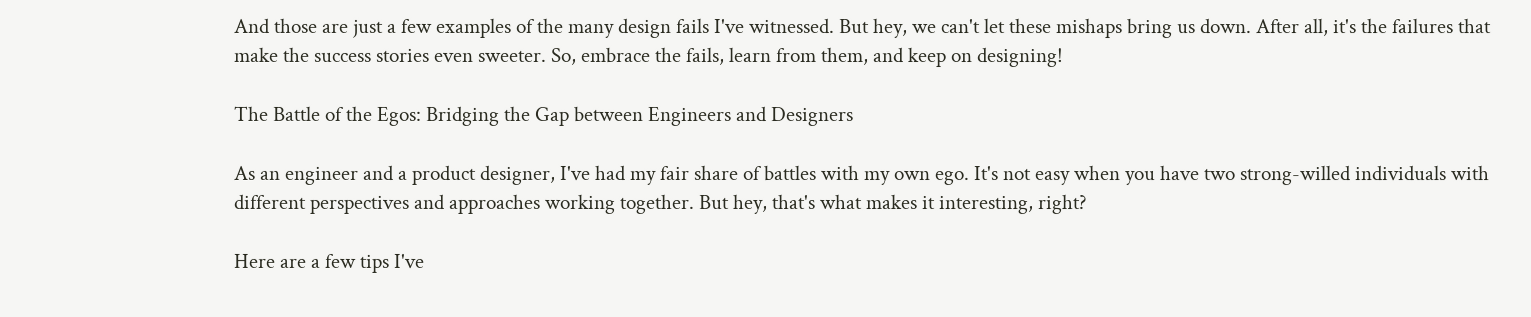And those are just a few examples of the many design fails I've witnessed. But hey, we can't let these mishaps bring us down. After all, it's the failures that make the success stories even sweeter. So, embrace the fails, learn from them, and keep on designing!

The Battle of the Egos: Bridging the Gap between Engineers and Designers

As an engineer and a product designer, I've had my fair share of battles with my own ego. It's not easy when you have two strong-willed individuals with different perspectives and approaches working together. But hey, that's what makes it interesting, right?

Here are a few tips I've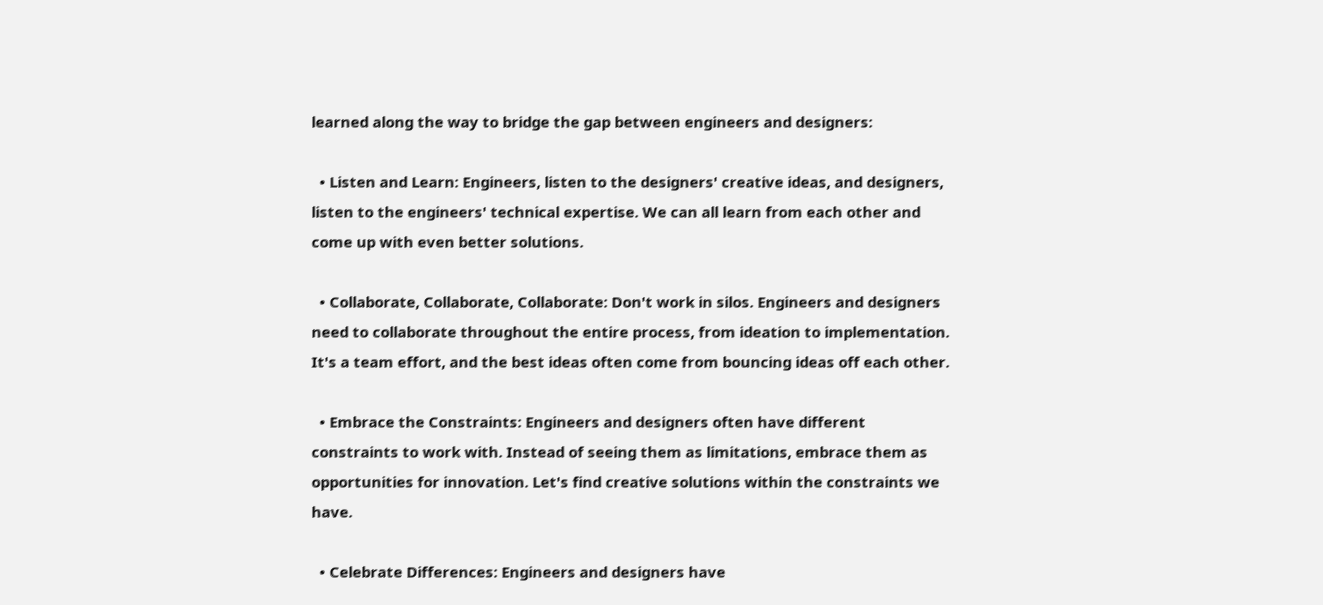learned along the way to bridge the gap between engineers and designers:

  • Listen and Learn: Engineers, listen to the designers' creative ideas, and designers, listen to the engineers' technical expertise. We can all learn from each other and come up with even better solutions.

  • Collaborate, Collaborate, Collaborate: Don't work in silos. Engineers and designers need to collaborate throughout the entire process, from ideation to implementation. It's a team effort, and the best ideas often come from bouncing ideas off each other.

  • Embrace the Constraints: Engineers and designers often have different constraints to work with. Instead of seeing them as limitations, embrace them as opportunities for innovation. Let's find creative solutions within the constraints we have.

  • Celebrate Differences: Engineers and designers have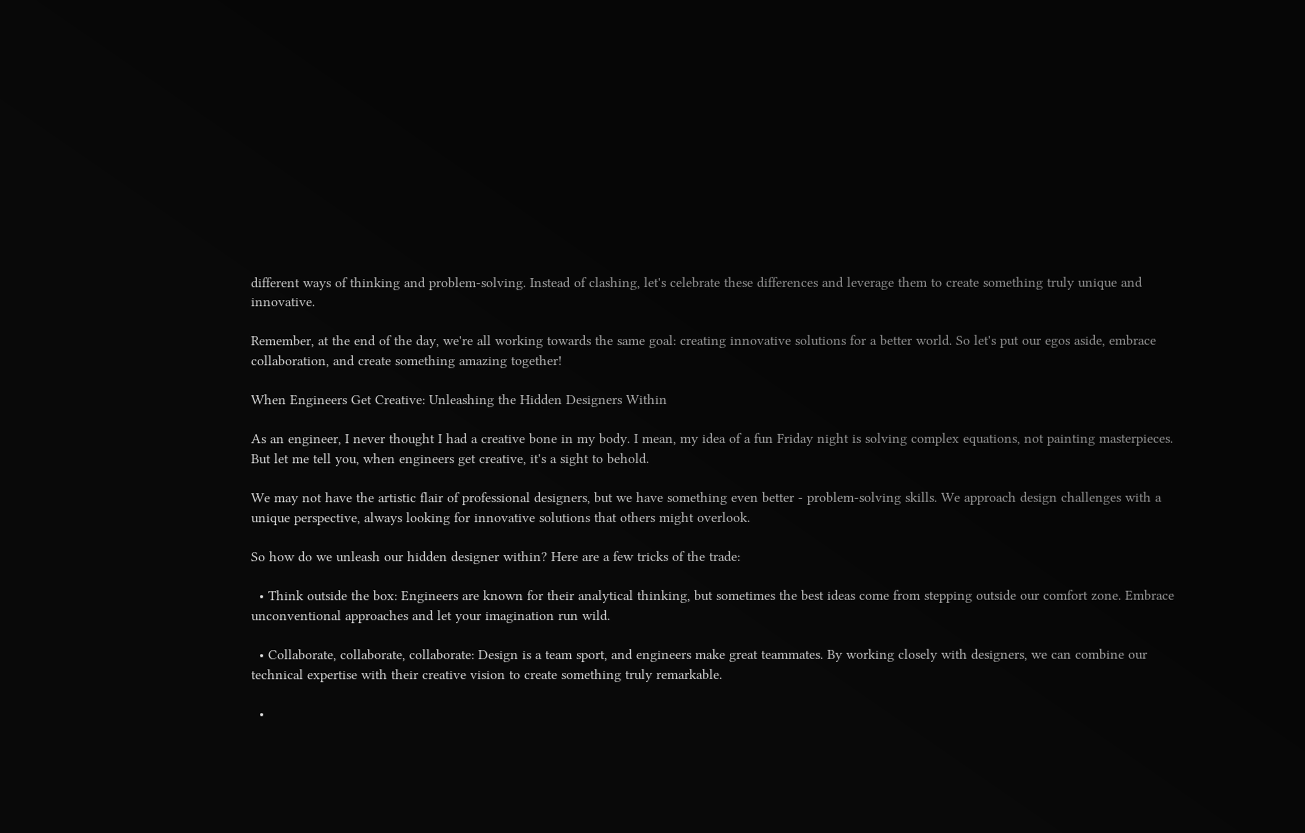different ways of thinking and problem-solving. Instead of clashing, let's celebrate these differences and leverage them to create something truly unique and innovative.

Remember, at the end of the day, we're all working towards the same goal: creating innovative solutions for a better world. So let's put our egos aside, embrace collaboration, and create something amazing together!

When Engineers Get Creative: Unleashing the Hidden Designers Within

As an engineer, I never thought I had a creative bone in my body. I mean, my idea of a fun Friday night is solving complex equations, not painting masterpieces. But let me tell you, when engineers get creative, it's a sight to behold.

We may not have the artistic flair of professional designers, but we have something even better - problem-solving skills. We approach design challenges with a unique perspective, always looking for innovative solutions that others might overlook.

So how do we unleash our hidden designer within? Here are a few tricks of the trade:

  • Think outside the box: Engineers are known for their analytical thinking, but sometimes the best ideas come from stepping outside our comfort zone. Embrace unconventional approaches and let your imagination run wild.

  • Collaborate, collaborate, collaborate: Design is a team sport, and engineers make great teammates. By working closely with designers, we can combine our technical expertise with their creative vision to create something truly remarkable.

  •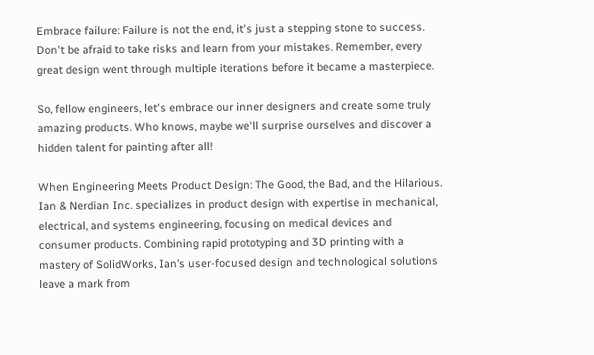Embrace failure: Failure is not the end, it's just a stepping stone to success. Don't be afraid to take risks and learn from your mistakes. Remember, every great design went through multiple iterations before it became a masterpiece.

So, fellow engineers, let's embrace our inner designers and create some truly amazing products. Who knows, maybe we'll surprise ourselves and discover a hidden talent for painting after all!

When Engineering Meets Product Design: The Good, the Bad, and the Hilarious. Ian & Nerdian Inc. specializes in product design with expertise in mechanical, electrical, and systems engineering, focusing on medical devices and consumer products. Combining rapid prototyping and 3D printing with a mastery of SolidWorks, Ian’s user-focused design and technological solutions leave a mark from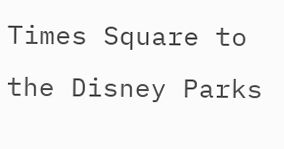Times Square to the Disney Parks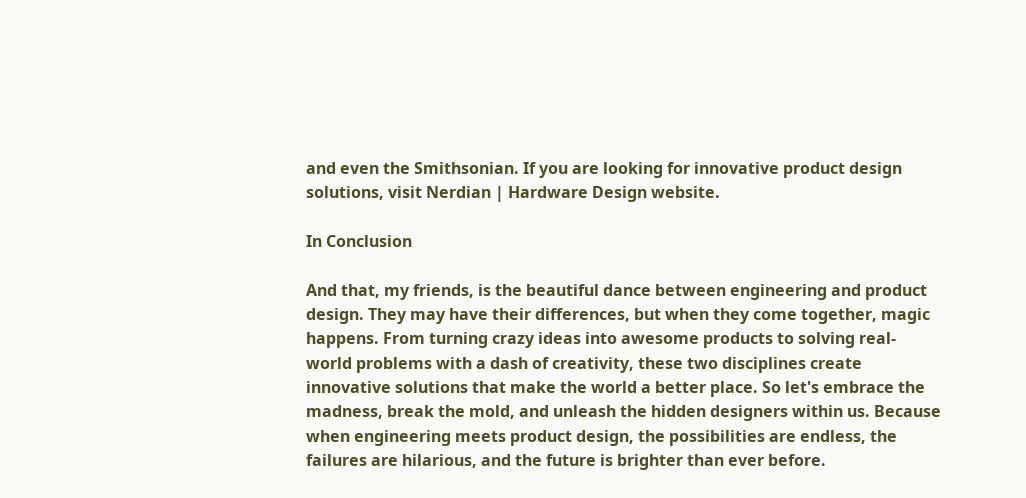and even the Smithsonian. If you are looking for innovative product design solutions, visit Nerdian | Hardware Design website.

In Conclusion

And that, my friends, is the beautiful dance between engineering and product design. They may have their differences, but when they come together, magic happens. From turning crazy ideas into awesome products to solving real-world problems with a dash of creativity, these two disciplines create innovative solutions that make the world a better place. So let's embrace the madness, break the mold, and unleash the hidden designers within us. Because when engineering meets product design, the possibilities are endless, the failures are hilarious, and the future is brighter than ever before.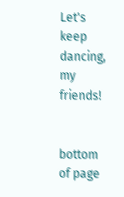Let's keep dancing, my friends!


bottom of page